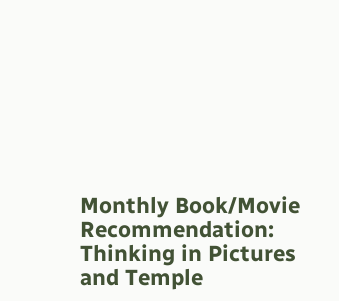Monthly Book/Movie Recommendation: Thinking in Pictures and Temple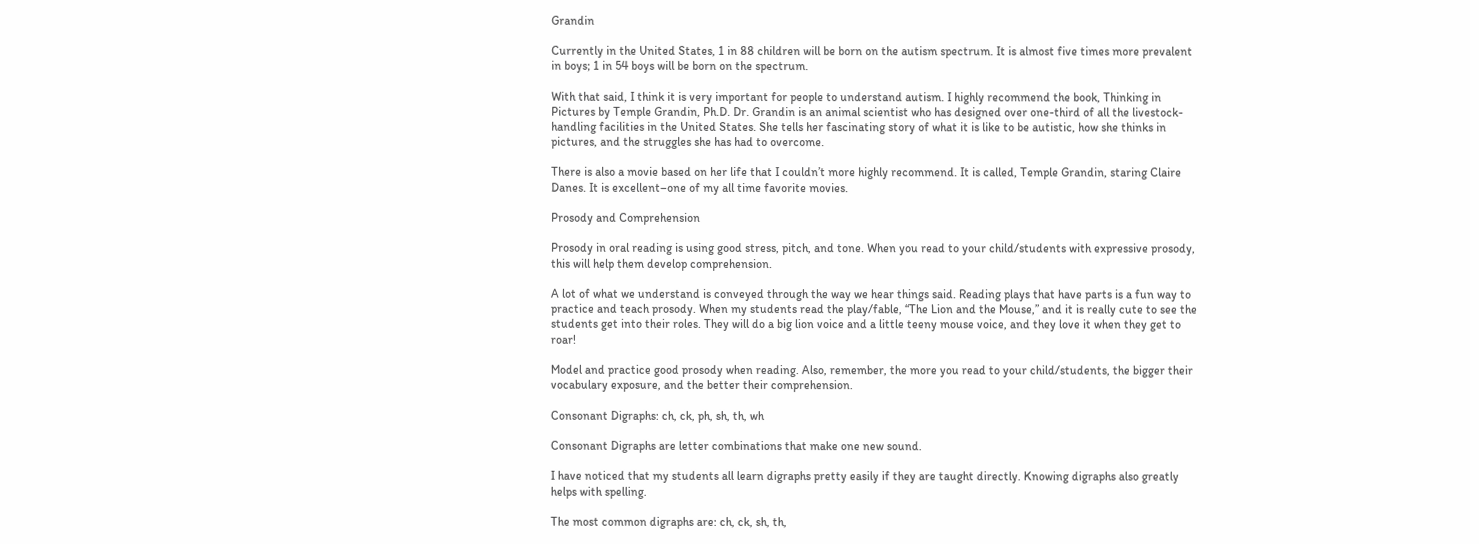Grandin

Currently in the United States, 1 in 88 children will be born on the autism spectrum. It is almost five times more prevalent in boys; 1 in 54 boys will be born on the spectrum.

With that said, I think it is very important for people to understand autism. I highly recommend the book, Thinking in Pictures by Temple Grandin, Ph.D. Dr. Grandin is an animal scientist who has designed over one-third of all the livestock-handling facilities in the United States. She tells her fascinating story of what it is like to be autistic, how she thinks in pictures, and the struggles she has had to overcome.

There is also a movie based on her life that I couldn’t more highly recommend. It is called, Temple Grandin, staring Claire Danes. It is excellent–one of my all time favorite movies.

Prosody and Comprehension

Prosody in oral reading is using good stress, pitch, and tone. When you read to your child/students with expressive prosody, this will help them develop comprehension.

A lot of what we understand is conveyed through the way we hear things said. Reading plays that have parts is a fun way to practice and teach prosody. When my students read the play/fable, “The Lion and the Mouse,” and it is really cute to see the students get into their roles. They will do a big lion voice and a little teeny mouse voice, and they love it when they get to roar!

Model and practice good prosody when reading. Also, remember, the more you read to your child/students, the bigger their vocabulary exposure, and the better their comprehension.

Consonant Digraphs: ch, ck, ph, sh, th, wh

Consonant Digraphs are letter combinations that make one new sound.

I have noticed that my students all learn digraphs pretty easily if they are taught directly. Knowing digraphs also greatly helps with spelling.

The most common digraphs are: ch, ck, sh, th,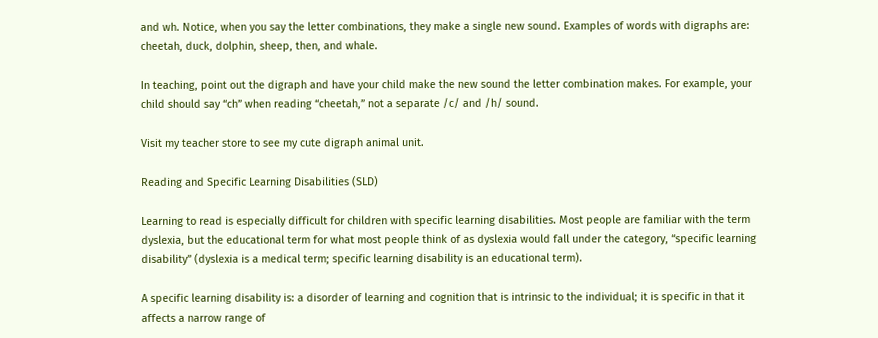and wh. Notice, when you say the letter combinations, they make a single new sound. Examples of words with digraphs are: cheetah, duck, dolphin, sheep, then, and whale.

In teaching, point out the digraph and have your child make the new sound the letter combination makes. For example, your child should say “ch” when reading “cheetah,” not a separate /c/ and /h/ sound.

Visit my teacher store to see my cute digraph animal unit.

Reading and Specific Learning Disabilities (SLD)

Learning to read is especially difficult for children with specific learning disabilities. Most people are familiar with the term dyslexia, but the educational term for what most people think of as dyslexia would fall under the category, “specific learning disability” (dyslexia is a medical term; specific learning disability is an educational term).

A specific learning disability is: a disorder of learning and cognition that is intrinsic to the individual; it is specific in that it affects a narrow range of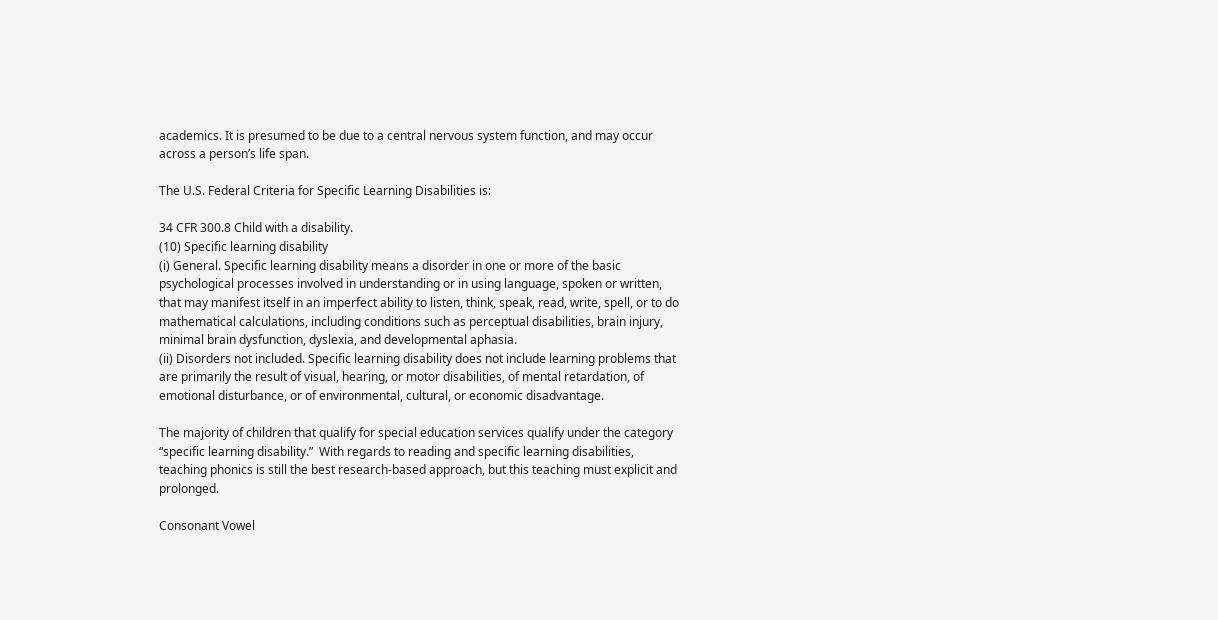academics. It is presumed to be due to a central nervous system function, and may occur across a person’s life span.

The U.S. Federal Criteria for Specific Learning Disabilities is:

34 CFR 300.8 Child with a disability.
(10) Specific learning disability
(i) General. Specific learning disability means a disorder in one or more of the basic psychological processes involved in understanding or in using language, spoken or written, that may manifest itself in an imperfect ability to listen, think, speak, read, write, spell, or to do mathematical calculations, including conditions such as perceptual disabilities, brain injury, minimal brain dysfunction, dyslexia, and developmental aphasia.
(ii) Disorders not included. Specific learning disability does not include learning problems that are primarily the result of visual, hearing, or motor disabilities, of mental retardation, of emotional disturbance, or of environmental, cultural, or economic disadvantage.

The majority of children that qualify for special education services qualify under the category “specific learning disability.”  With regards to reading and specific learning disabilities, teaching phonics is still the best research-based approach, but this teaching must explicit and prolonged.

Consonant Vowel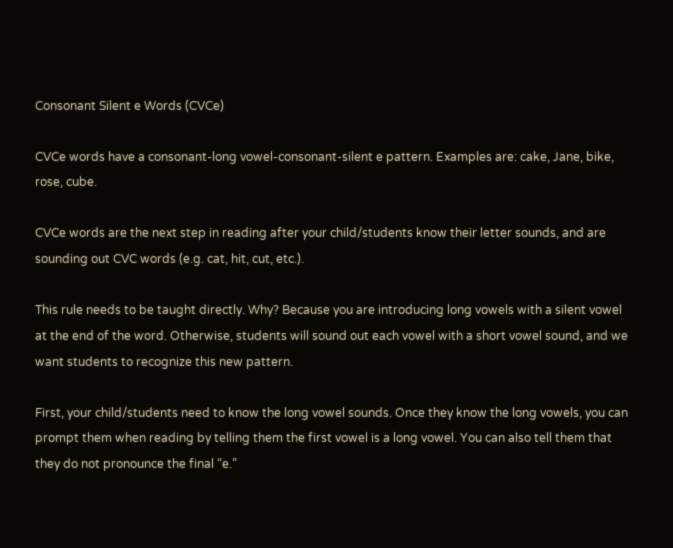Consonant Silent e Words (CVCe)

CVCe words have a consonant-long vowel-consonant-silent e pattern. Examples are: cake, Jane, bike, rose, cube.

CVCe words are the next step in reading after your child/students know their letter sounds, and are sounding out CVC words (e.g. cat, hit, cut, etc.).

This rule needs to be taught directly. Why? Because you are introducing long vowels with a silent vowel at the end of the word. Otherwise, students will sound out each vowel with a short vowel sound, and we want students to recognize this new pattern.

First, your child/students need to know the long vowel sounds. Once they know the long vowels, you can prompt them when reading by telling them the first vowel is a long vowel. You can also tell them that they do not pronounce the final “e.”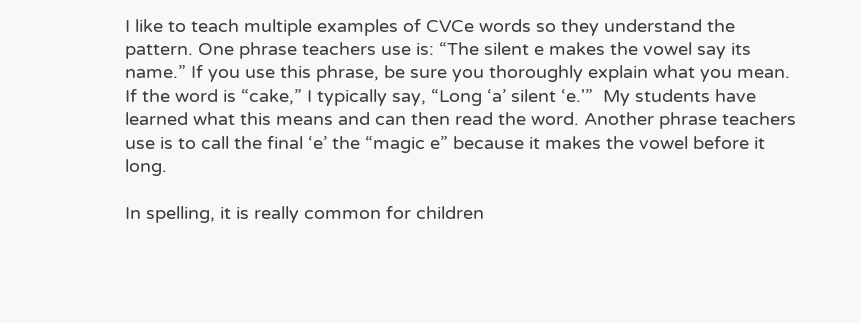I like to teach multiple examples of CVCe words so they understand the pattern. One phrase teachers use is: “The silent e makes the vowel say its name.” If you use this phrase, be sure you thoroughly explain what you mean. If the word is “cake,” I typically say, “Long ‘a’ silent ‘e.'”  My students have learned what this means and can then read the word. Another phrase teachers use is to call the final ‘e’ the “magic e” because it makes the vowel before it long.

In spelling, it is really common for children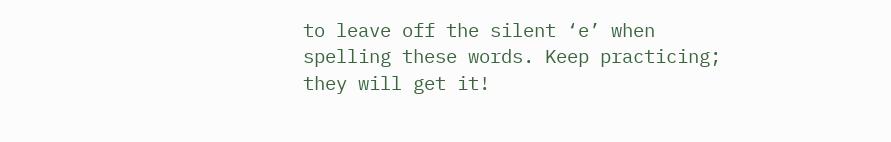to leave off the silent ‘e’ when spelling these words. Keep practicing; they will get it!